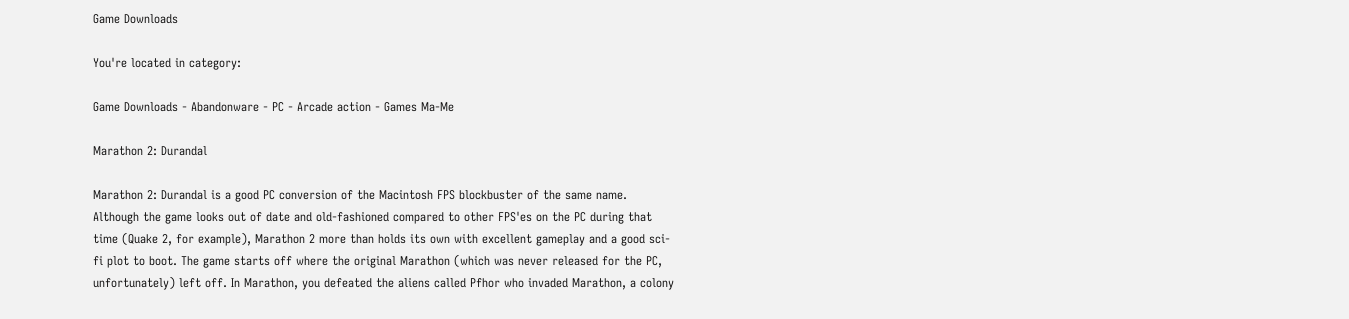Game Downloads

You're located in category:

Game Downloads - Abandonware - PC - Arcade action - Games Ma-Me

Marathon 2: Durandal

Marathon 2: Durandal is a good PC conversion of the Macintosh FPS blockbuster of the same name. Although the game looks out of date and old-fashioned compared to other FPS'es on the PC during that time (Quake 2, for example), Marathon 2 more than holds its own with excellent gameplay and a good sci-fi plot to boot. The game starts off where the original Marathon (which was never released for the PC, unfortunately) left off. In Marathon, you defeated the aliens called Pfhor who invaded Marathon, a colony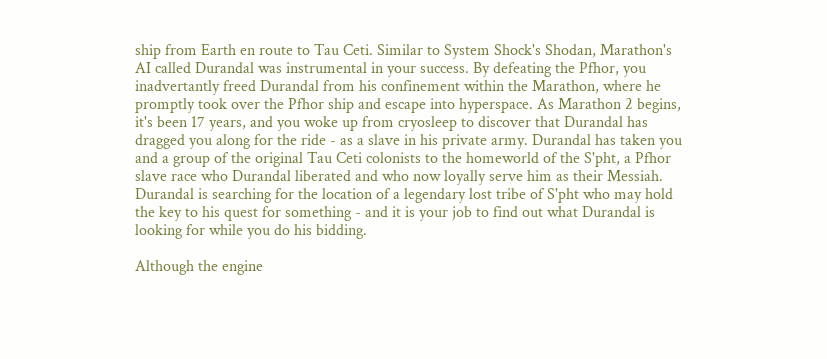ship from Earth en route to Tau Ceti. Similar to System Shock's Shodan, Marathon's AI called Durandal was instrumental in your success. By defeating the Pfhor, you inadvertantly freed Durandal from his confinement within the Marathon, where he promptly took over the Pfhor ship and escape into hyperspace. As Marathon 2 begins, it's been 17 years, and you woke up from cryosleep to discover that Durandal has dragged you along for the ride - as a slave in his private army. Durandal has taken you and a group of the original Tau Ceti colonists to the homeworld of the S'pht, a Pfhor slave race who Durandal liberated and who now loyally serve him as their Messiah. Durandal is searching for the location of a legendary lost tribe of S'pht who may hold the key to his quest for something - and it is your job to find out what Durandal is looking for while you do his bidding.

Although the engine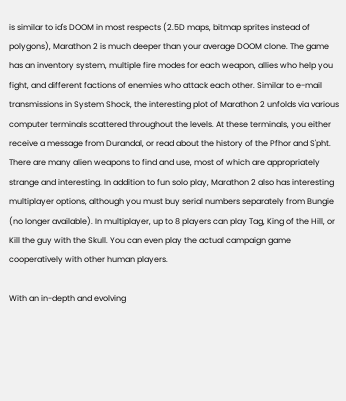is similar to id's DOOM in most respects (2.5D maps, bitmap sprites instead of polygons), Marathon 2 is much deeper than your average DOOM clone. The game has an inventory system, multiple fire modes for each weapon, allies who help you fight, and different factions of enemies who attack each other. Similar to e-mail transmissions in System Shock, the interesting plot of Marathon 2 unfolds via various computer terminals scattered throughout the levels. At these terminals, you either receive a message from Durandal, or read about the history of the Pfhor and S'pht. There are many alien weapons to find and use, most of which are appropriately strange and interesting. In addition to fun solo play, Marathon 2 also has interesting multiplayer options, although you must buy serial numbers separately from Bungie (no longer available). In multiplayer, up to 8 players can play Tag, King of the Hill, or Kill the guy with the Skull. You can even play the actual campaign game cooperatively with other human players.

With an in-depth and evolving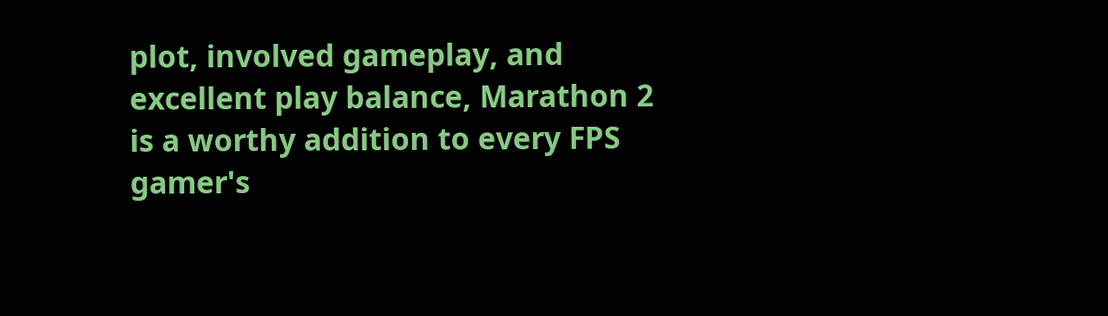plot, involved gameplay, and excellent play balance, Marathon 2 is a worthy addition to every FPS gamer's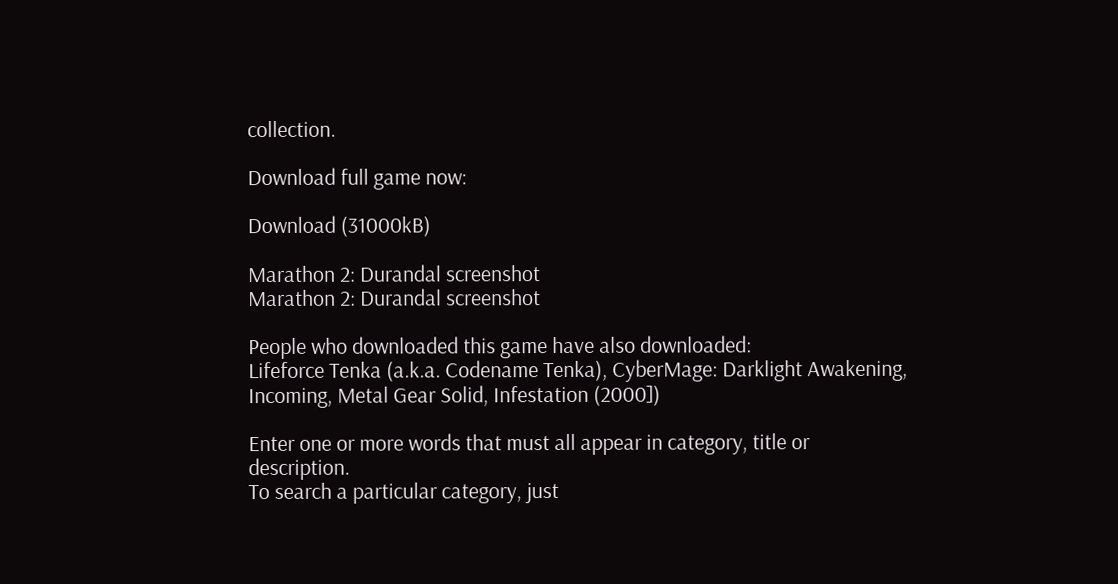collection.

Download full game now:

Download (31000kB)

Marathon 2: Durandal screenshot
Marathon 2: Durandal screenshot

People who downloaded this game have also downloaded:
Lifeforce Tenka (a.k.a. Codename Tenka), CyberMage: Darklight Awakening, Incoming, Metal Gear Solid, Infestation (2000])

Enter one or more words that must all appear in category, title or description.
To search a particular category, just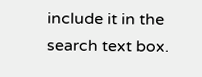include it in the search text box.